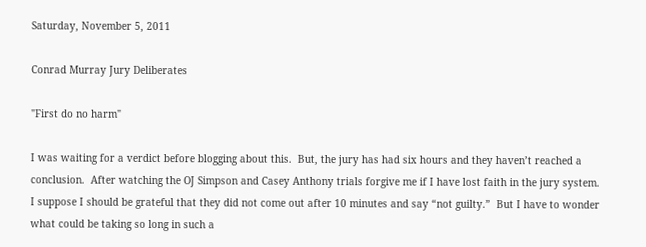Saturday, November 5, 2011

Conrad Murray Jury Deliberates

"First do no harm"

I was waiting for a verdict before blogging about this.  But, the jury has had six hours and they haven’t reached a conclusion.  After watching the OJ Simpson and Casey Anthony trials forgive me if I have lost faith in the jury system.  I suppose I should be grateful that they did not come out after 10 minutes and say “not guilty.”  But I have to wonder what could be taking so long in such a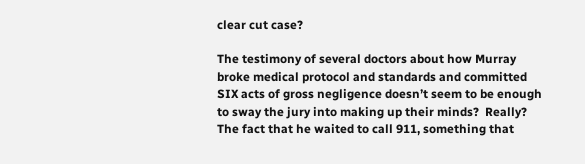clear cut case?

The testimony of several doctors about how Murray broke medical protocol and standards and committed SIX acts of gross negligence doesn’t seem to be enough to sway the jury into making up their minds?  Really?  The fact that he waited to call 911, something that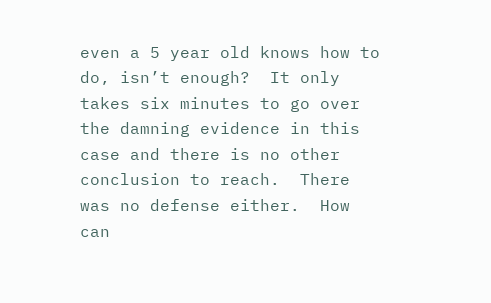even a 5 year old knows how to do, isn’t enough?  It only takes six minutes to go over the damning evidence in this case and there is no other conclusion to reach.  There was no defense either.  How can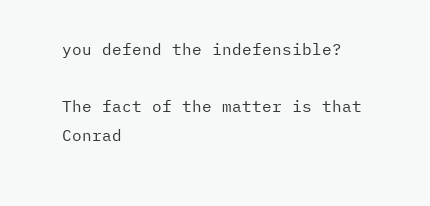you defend the indefensible?

The fact of the matter is that Conrad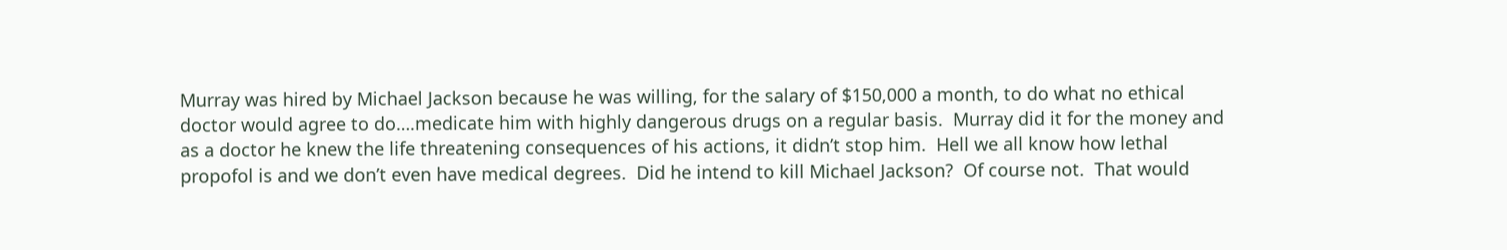Murray was hired by Michael Jackson because he was willing, for the salary of $150,000 a month, to do what no ethical doctor would agree to do….medicate him with highly dangerous drugs on a regular basis.  Murray did it for the money and as a doctor he knew the life threatening consequences of his actions, it didn’t stop him.  Hell we all know how lethal propofol is and we don’t even have medical degrees.  Did he intend to kill Michael Jackson?  Of course not.  That would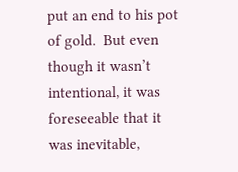put an end to his pot of gold.  But even though it wasn’t intentional, it was foreseeable that it was inevitable,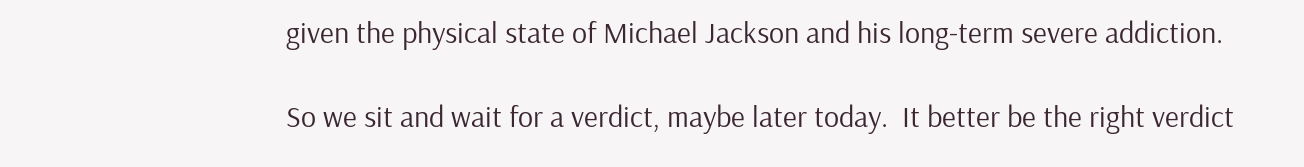given the physical state of Michael Jackson and his long-term severe addiction.

So we sit and wait for a verdict, maybe later today.  It better be the right verdict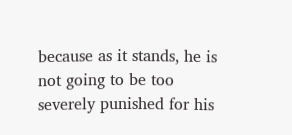because as it stands, he is not going to be too severely punished for his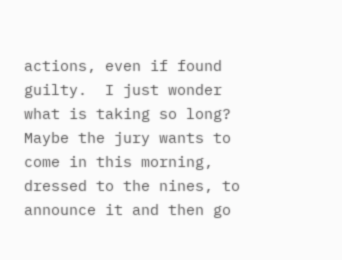actions, even if found guilty.  I just wonder what is taking so long?  Maybe the jury wants to come in this morning, dressed to the nines, to announce it and then go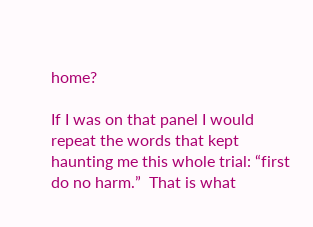home?

If I was on that panel I would repeat the words that kept haunting me this whole trial: “first do no harm.”  That is what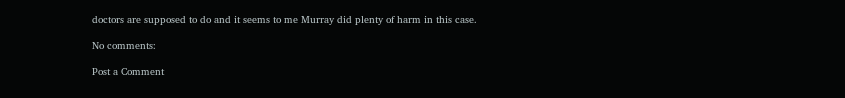doctors are supposed to do and it seems to me Murray did plenty of harm in this case.

No comments:

Post a Comment